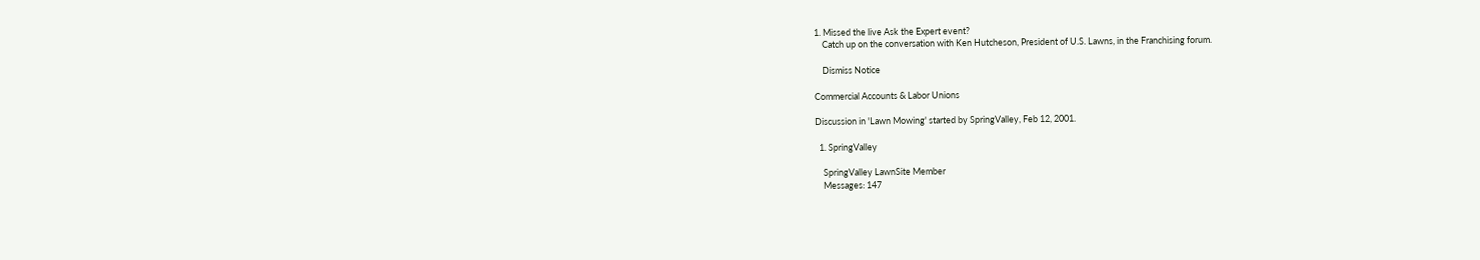1. Missed the live Ask the Expert event?
    Catch up on the conversation with Ken Hutcheson, President of U.S. Lawns, in the Franchising forum.

    Dismiss Notice

Commercial Accounts & Labor Unions

Discussion in 'Lawn Mowing' started by SpringValley, Feb 12, 2001.

  1. SpringValley

    SpringValley LawnSite Member
    Messages: 147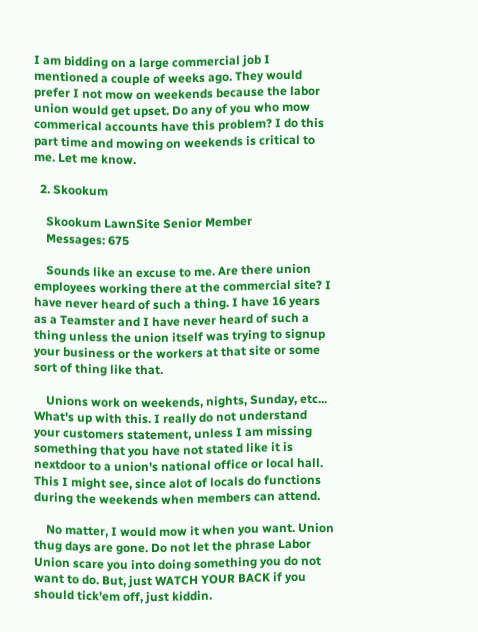I am bidding on a large commercial job I mentioned a couple of weeks ago. They would prefer I not mow on weekends because the labor union would get upset. Do any of you who mow commerical accounts have this problem? I do this part time and mowing on weekends is critical to me. Let me know.

  2. Skookum

    Skookum LawnSite Senior Member
    Messages: 675

    Sounds like an excuse to me. Are there union employees working there at the commercial site? I have never heard of such a thing. I have 16 years as a Teamster and I have never heard of such a thing unless the union itself was trying to signup your business or the workers at that site or some sort of thing like that.

    Unions work on weekends, nights, Sunday, etc... What's up with this. I really do not understand your customers statement, unless I am missing something that you have not stated like it is nextdoor to a union's national office or local hall. This I might see, since alot of locals do functions during the weekends when members can attend.

    No matter, I would mow it when you want. Union thug days are gone. Do not let the phrase Labor Union scare you into doing something you do not want to do. But, just WATCH YOUR BACK if you should tick'em off, just kiddin.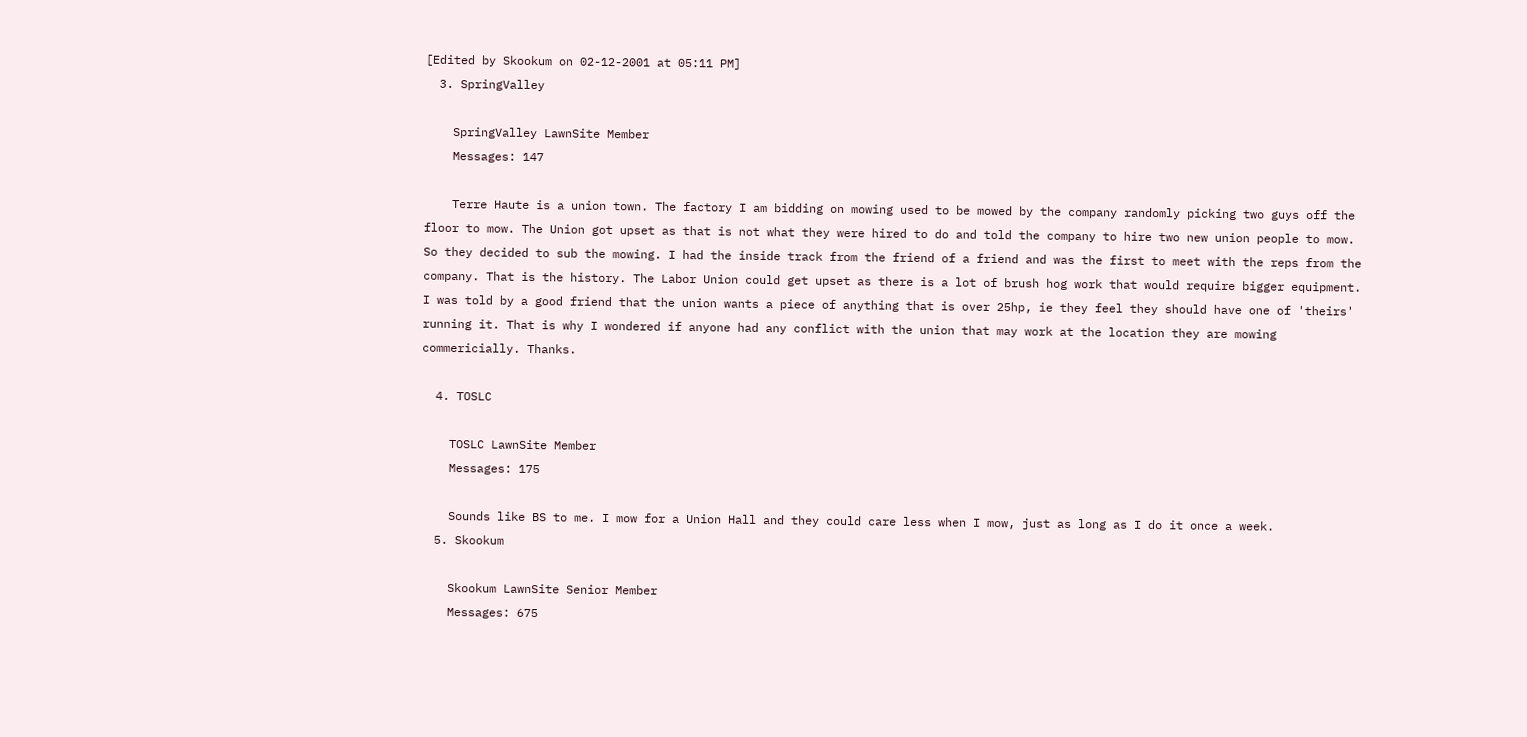[Edited by Skookum on 02-12-2001 at 05:11 PM]
  3. SpringValley

    SpringValley LawnSite Member
    Messages: 147

    Terre Haute is a union town. The factory I am bidding on mowing used to be mowed by the company randomly picking two guys off the floor to mow. The Union got upset as that is not what they were hired to do and told the company to hire two new union people to mow. So they decided to sub the mowing. I had the inside track from the friend of a friend and was the first to meet with the reps from the company. That is the history. The Labor Union could get upset as there is a lot of brush hog work that would require bigger equipment. I was told by a good friend that the union wants a piece of anything that is over 25hp, ie they feel they should have one of 'theirs' running it. That is why I wondered if anyone had any conflict with the union that may work at the location they are mowing commericially. Thanks.

  4. TOSLC

    TOSLC LawnSite Member
    Messages: 175

    Sounds like BS to me. I mow for a Union Hall and they could care less when I mow, just as long as I do it once a week.
  5. Skookum

    Skookum LawnSite Senior Member
    Messages: 675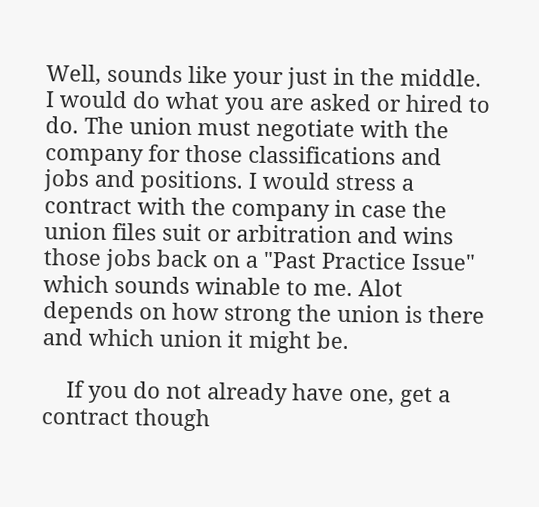Well, sounds like your just in the middle. I would do what you are asked or hired to do. The union must negotiate with the company for those classifications and jobs and positions. I would stress a contract with the company in case the union files suit or arbitration and wins those jobs back on a "Past Practice Issue" which sounds winable to me. Alot depends on how strong the union is there and which union it might be.

    If you do not already have one, get a contract though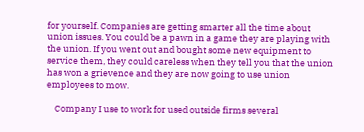for yourself. Companies are getting smarter all the time about union issues. You could be a pawn in a game they are playing with the union. If you went out and bought some new equipment to service them, they could careless when they tell you that the union has won a grievence and they are now going to use union employees to mow.

    Company I use to work for used outside firms several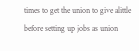times to get the union to give alittle before setting up jobs as union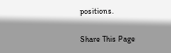positions.

Share This Page